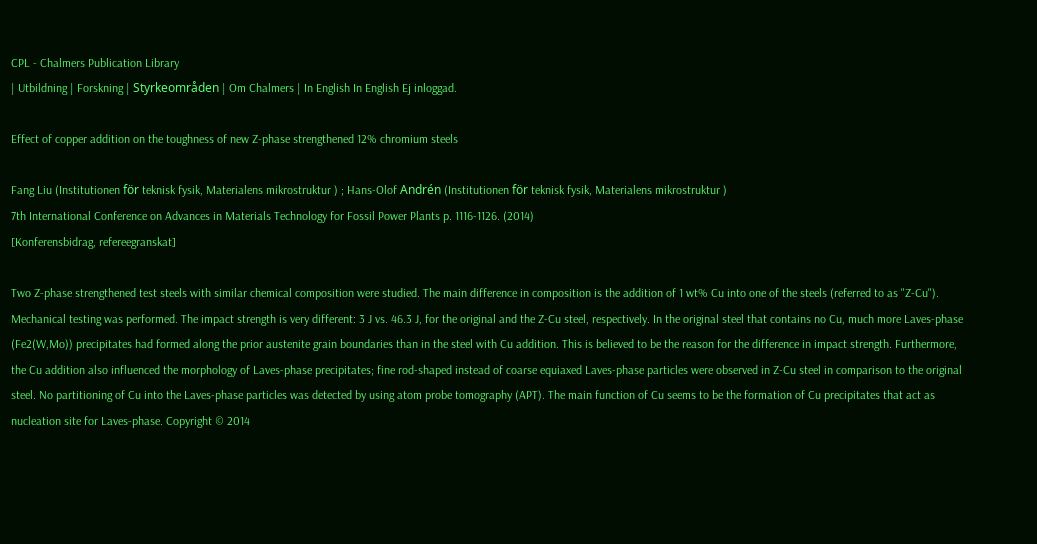CPL - Chalmers Publication Library
| Utbildning | Forskning | Styrkeområden | Om Chalmers | In English In English Ej inloggad.

Effect of copper addition on the toughness of new Z-phase strengthened 12% chromium steels

Fang Liu (Institutionen för teknisk fysik, Materialens mikrostruktur ) ; Hans-Olof Andrén (Institutionen för teknisk fysik, Materialens mikrostruktur )
7th International Conference on Advances in Materials Technology for Fossil Power Plants p. 1116-1126. (2014)
[Konferensbidrag, refereegranskat]

Two Z-phase strengthened test steels with similar chemical composition were studied. The main difference in composition is the addition of 1 wt% Cu into one of the steels (referred to as "Z-Cu"). Mechanical testing was performed. The impact strength is very different: 3 J vs. 46.3 J, for the original and the Z-Cu steel, respectively. In the original steel that contains no Cu, much more Laves-phase (Fe2(W,Mo)) precipitates had formed along the prior austenite grain boundaries than in the steel with Cu addition. This is believed to be the reason for the difference in impact strength. Furthermore, the Cu addition also influenced the morphology of Laves-phase precipitates; fine rod-shaped instead of coarse equiaxed Laves-phase particles were observed in Z-Cu steel in comparison to the original steel. No partitioning of Cu into the Laves-phase particles was detected by using atom probe tomography (APT). The main function of Cu seems to be the formation of Cu precipitates that act as nucleation site for Laves-phase. Copyright © 2014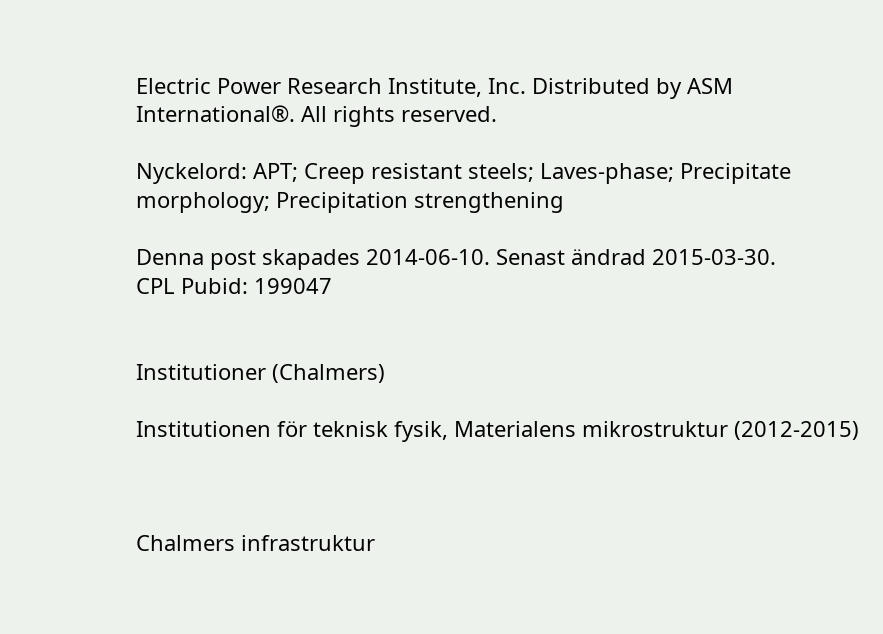Electric Power Research Institute, Inc. Distributed by ASM International®. All rights reserved.

Nyckelord: APT; Creep resistant steels; Laves-phase; Precipitate morphology; Precipitation strengthening

Denna post skapades 2014-06-10. Senast ändrad 2015-03-30.
CPL Pubid: 199047


Institutioner (Chalmers)

Institutionen för teknisk fysik, Materialens mikrostruktur (2012-2015)



Chalmers infrastruktur